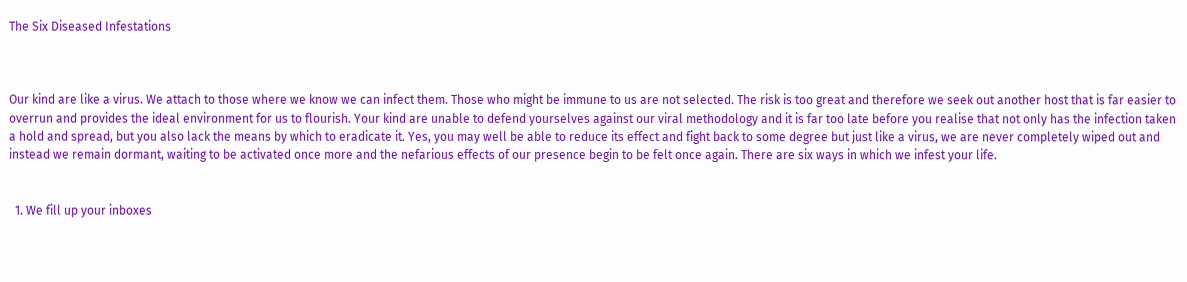The Six Diseased Infestations



Our kind are like a virus. We attach to those where we know we can infect them. Those who might be immune to us are not selected. The risk is too great and therefore we seek out another host that is far easier to overrun and provides the ideal environment for us to flourish. Your kind are unable to defend yourselves against our viral methodology and it is far too late before you realise that not only has the infection taken a hold and spread, but you also lack the means by which to eradicate it. Yes, you may well be able to reduce its effect and fight back to some degree but just like a virus, we are never completely wiped out and instead we remain dormant, waiting to be activated once more and the nefarious effects of our presence begin to be felt once again. There are six ways in which we infest your life.


  1. We fill up your inboxes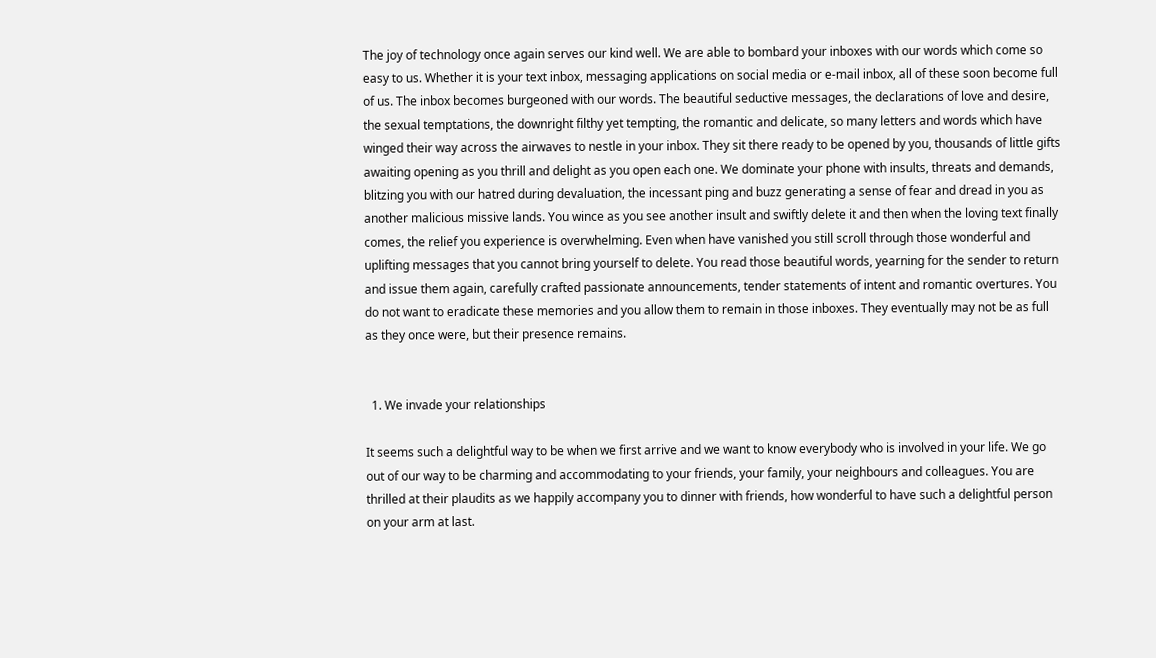The joy of technology once again serves our kind well. We are able to bombard your inboxes with our words which come so easy to us. Whether it is your text inbox, messaging applications on social media or e-mail inbox, all of these soon become full of us. The inbox becomes burgeoned with our words. The beautiful seductive messages, the declarations of love and desire, the sexual temptations, the downright filthy yet tempting, the romantic and delicate, so many letters and words which have winged their way across the airwaves to nestle in your inbox. They sit there ready to be opened by you, thousands of little gifts awaiting opening as you thrill and delight as you open each one. We dominate your phone with insults, threats and demands, blitzing you with our hatred during devaluation, the incessant ping and buzz generating a sense of fear and dread in you as another malicious missive lands. You wince as you see another insult and swiftly delete it and then when the loving text finally comes, the relief you experience is overwhelming. Even when have vanished you still scroll through those wonderful and uplifting messages that you cannot bring yourself to delete. You read those beautiful words, yearning for the sender to return and issue them again, carefully crafted passionate announcements, tender statements of intent and romantic overtures. You do not want to eradicate these memories and you allow them to remain in those inboxes. They eventually may not be as full as they once were, but their presence remains.


  1. We invade your relationships

It seems such a delightful way to be when we first arrive and we want to know everybody who is involved in your life. We go out of our way to be charming and accommodating to your friends, your family, your neighbours and colleagues. You are thrilled at their plaudits as we happily accompany you to dinner with friends, how wonderful to have such a delightful person on your arm at last.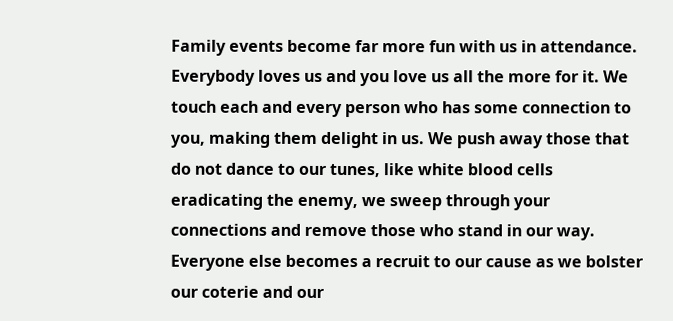Family events become far more fun with us in attendance. Everybody loves us and you love us all the more for it. We touch each and every person who has some connection to you, making them delight in us. We push away those that do not dance to our tunes, like white blood cells eradicating the enemy, we sweep through your connections and remove those who stand in our way. Everyone else becomes a recruit to our cause as we bolster our coterie and our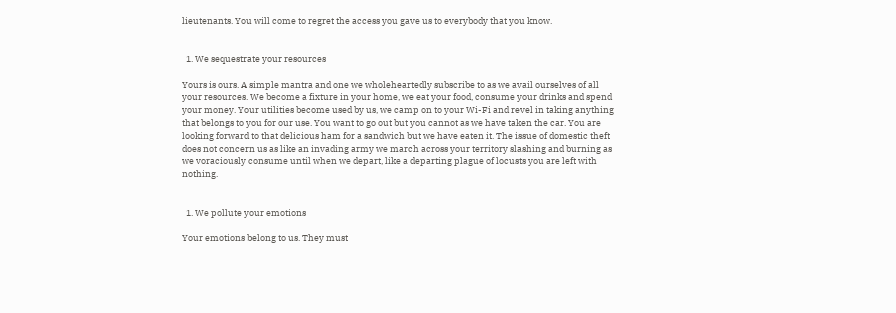lieutenants. You will come to regret the access you gave us to everybody that you know.


  1. We sequestrate your resources

Yours is ours. A simple mantra and one we wholeheartedly subscribe to as we avail ourselves of all your resources. We become a fixture in your home, we eat your food, consume your drinks and spend your money. Your utilities become used by us, we camp on to your Wi-Fi and revel in taking anything that belongs to you for our use. You want to go out but you cannot as we have taken the car. You are looking forward to that delicious ham for a sandwich but we have eaten it. The issue of domestic theft does not concern us as like an invading army we march across your territory slashing and burning as we voraciously consume until when we depart, like a departing plague of locusts you are left with nothing.


  1. We pollute your emotions

Your emotions belong to us. They must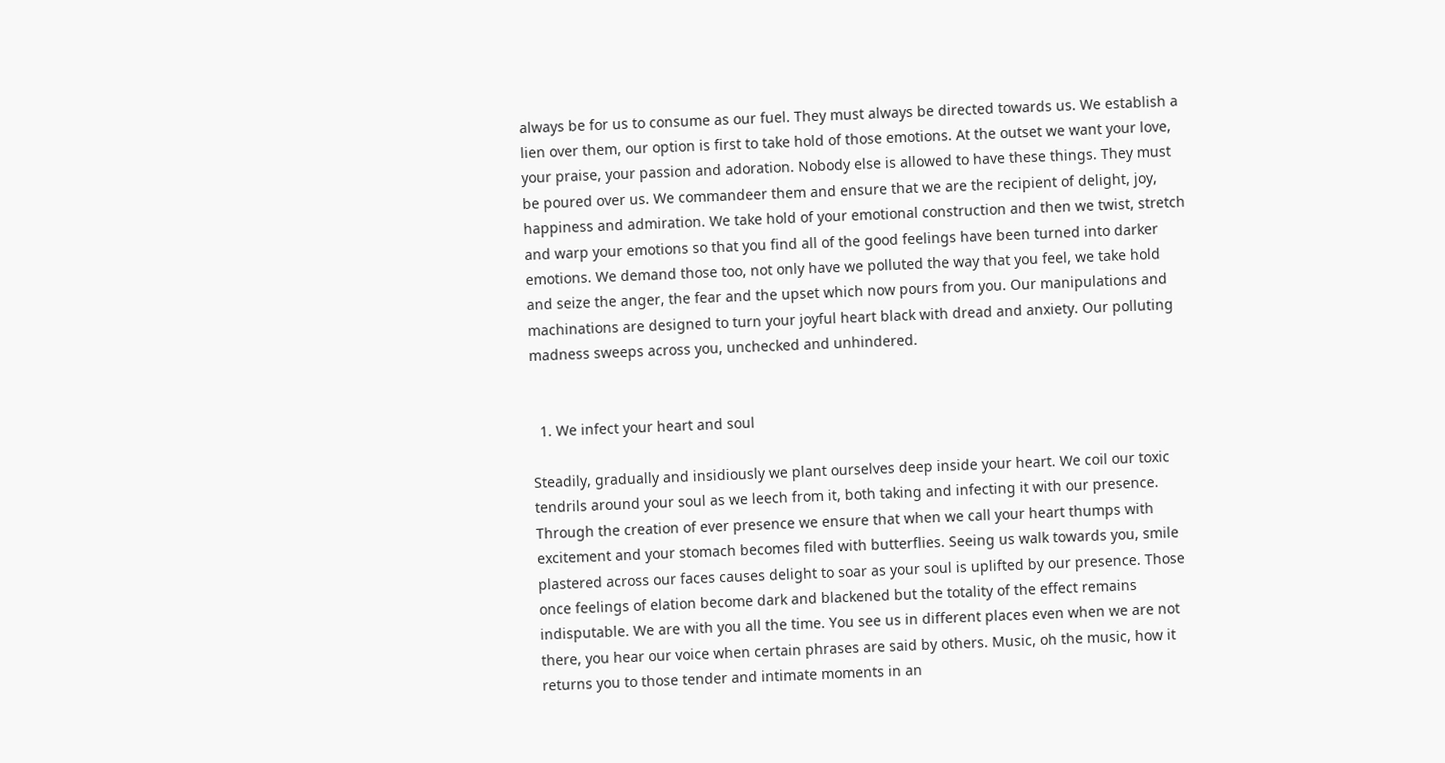always be for us to consume as our fuel. They must always be directed towards us. We establish a lien over them, our option is first to take hold of those emotions. At the outset we want your love, your praise, your passion and adoration. Nobody else is allowed to have these things. They must be poured over us. We commandeer them and ensure that we are the recipient of delight, joy, happiness and admiration. We take hold of your emotional construction and then we twist, stretch and warp your emotions so that you find all of the good feelings have been turned into darker emotions. We demand those too, not only have we polluted the way that you feel, we take hold and seize the anger, the fear and the upset which now pours from you. Our manipulations and machinations are designed to turn your joyful heart black with dread and anxiety. Our polluting madness sweeps across you, unchecked and unhindered.


  1. We infect your heart and soul

Steadily, gradually and insidiously we plant ourselves deep inside your heart. We coil our toxic tendrils around your soul as we leech from it, both taking and infecting it with our presence. Through the creation of ever presence we ensure that when we call your heart thumps with excitement and your stomach becomes filed with butterflies. Seeing us walk towards you, smile plastered across our faces causes delight to soar as your soul is uplifted by our presence. Those once feelings of elation become dark and blackened but the totality of the effect remains indisputable. We are with you all the time. You see us in different places even when we are not there, you hear our voice when certain phrases are said by others. Music, oh the music, how it returns you to those tender and intimate moments in an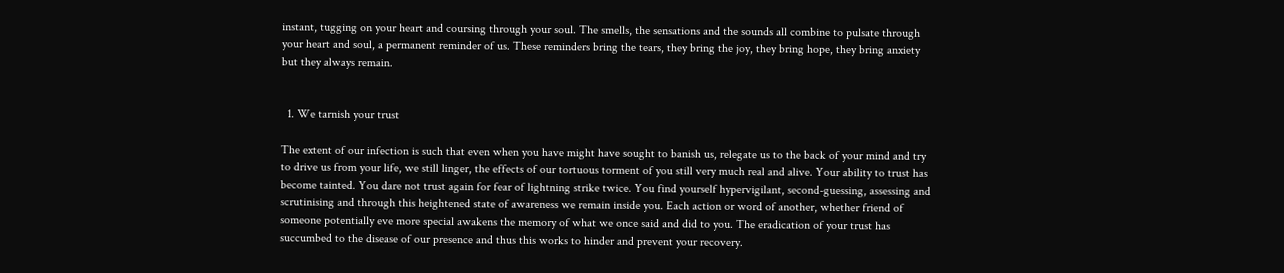instant, tugging on your heart and coursing through your soul. The smells, the sensations and the sounds all combine to pulsate through your heart and soul, a permanent reminder of us. These reminders bring the tears, they bring the joy, they bring hope, they bring anxiety but they always remain.


  1. We tarnish your trust

The extent of our infection is such that even when you have might have sought to banish us, relegate us to the back of your mind and try to drive us from your life, we still linger, the effects of our tortuous torment of you still very much real and alive. Your ability to trust has become tainted. You dare not trust again for fear of lightning strike twice. You find yourself hypervigilant, second-guessing, assessing and scrutinising and through this heightened state of awareness we remain inside you. Each action or word of another, whether friend of someone potentially eve more special awakens the memory of what we once said and did to you. The eradication of your trust has succumbed to the disease of our presence and thus this works to hinder and prevent your recovery.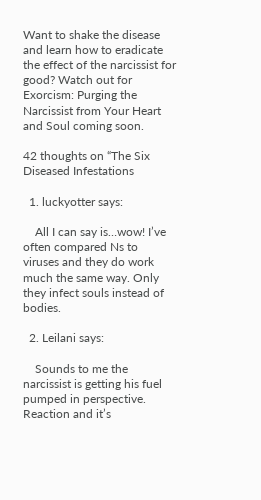Want to shake the disease and learn how to eradicate the effect of the narcissist for good? Watch out for Exorcism: Purging the Narcissist from Your Heart and Soul coming soon.

42 thoughts on “The Six Diseased Infestations

  1. luckyotter says:

    All I can say is…wow! I’ve often compared Ns to viruses and they do work much the same way. Only they infect souls instead of bodies.

  2. Leilani says:

    Sounds to me the narcissist is getting his fuel pumped in perspective. Reaction and it’s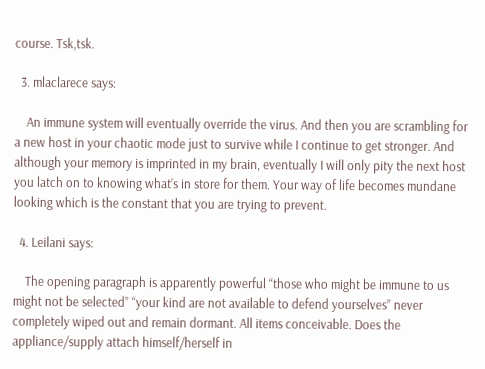course. Tsk,tsk.

  3. mlaclarece says:

    An immune system will eventually override the virus. And then you are scrambling for a new host in your chaotic mode just to survive while I continue to get stronger. And although your memory is imprinted in my brain, eventually I will only pity the next host you latch on to knowing what’s in store for them. Your way of life becomes mundane looking which is the constant that you are trying to prevent.

  4. Leilani says:

    The opening paragraph is apparently powerful “those who might be immune to us might not be selected” “your kind are not available to defend yourselves” never completely wiped out and remain dormant. All items conceivable. Does the appliance/supply attach himself/herself in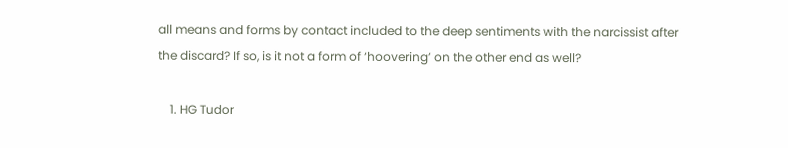all means and forms by contact included to the deep sentiments with the narcissist after the discard? If so, is it not a form of ‘hoovering’ on the other end as well?

    1. HG Tudor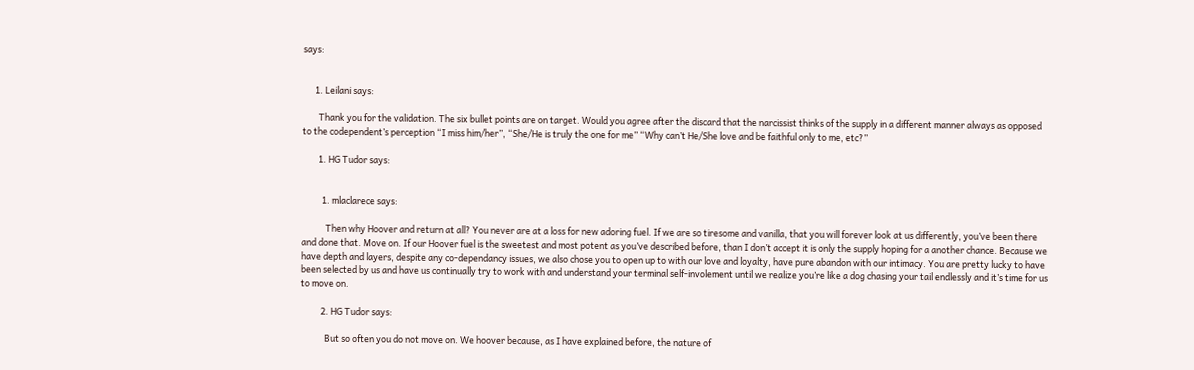says:


      1. Leilani says:

        Thank you for the validation. The six bullet points are on target. Would you agree after the discard that the narcissist thinks of the supply in a different manner always as opposed to the codependent’s perception “I miss him/her”, “She/He is truly the one for me” “Why can’t He/She love and be faithful only to me, etc?”

        1. HG Tudor says:


          1. mlaclarece says:

            Then why Hoover and return at all? You never are at a loss for new adoring fuel. If we are so tiresome and vanilla, that you will forever look at us differently, you’ve been there and done that. Move on. If our Hoover fuel is the sweetest and most potent as you’ve described before, than I don’t accept it is only the supply hoping for a another chance. Because we have depth and layers, despite any co-dependancy issues, we also chose you to open up to with our love and loyalty, have pure abandon with our intimacy. You are pretty lucky to have been selected by us and have us continually try to work with and understand your terminal self-involement until we realize you’re like a dog chasing your tail endlessly and it’s time for us to move on.

          2. HG Tudor says:

            But so often you do not move on. We hoover because, as I have explained before, the nature of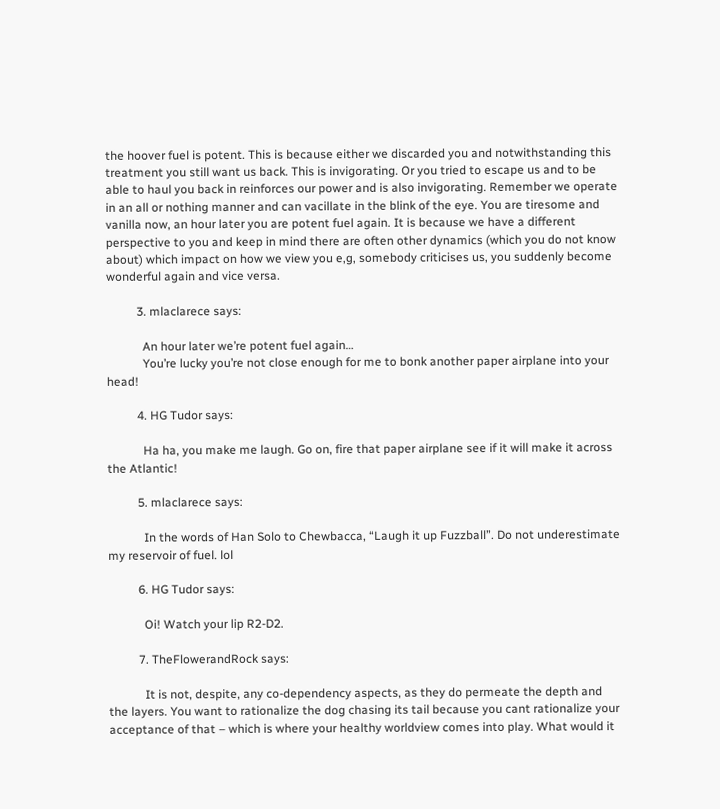the hoover fuel is potent. This is because either we discarded you and notwithstanding this treatment you still want us back. This is invigorating. Or you tried to escape us and to be able to haul you back in reinforces our power and is also invigorating. Remember we operate in an all or nothing manner and can vacillate in the blink of the eye. You are tiresome and vanilla now, an hour later you are potent fuel again. It is because we have a different perspective to you and keep in mind there are often other dynamics (which you do not know about) which impact on how we view you e,g, somebody criticises us, you suddenly become wonderful again and vice versa.

          3. mlaclarece says:

            An hour later we’re potent fuel again…
            You’re lucky you’re not close enough for me to bonk another paper airplane into your head!

          4. HG Tudor says:

            Ha ha, you make me laugh. Go on, fire that paper airplane see if it will make it across the Atlantic!

          5. mlaclarece says:

            In the words of Han Solo to Chewbacca, “Laugh it up Fuzzball”. Do not underestimate my reservoir of fuel. lol

          6. HG Tudor says:

            Oi! Watch your lip R2-D2.

          7. TheFlowerandRock says:

            It is not, despite, any co-dependency aspects, as they do permeate the depth and the layers. You want to rationalize the dog chasing its tail because you cant rationalize your acceptance of that – which is where your healthy worldview comes into play. What would it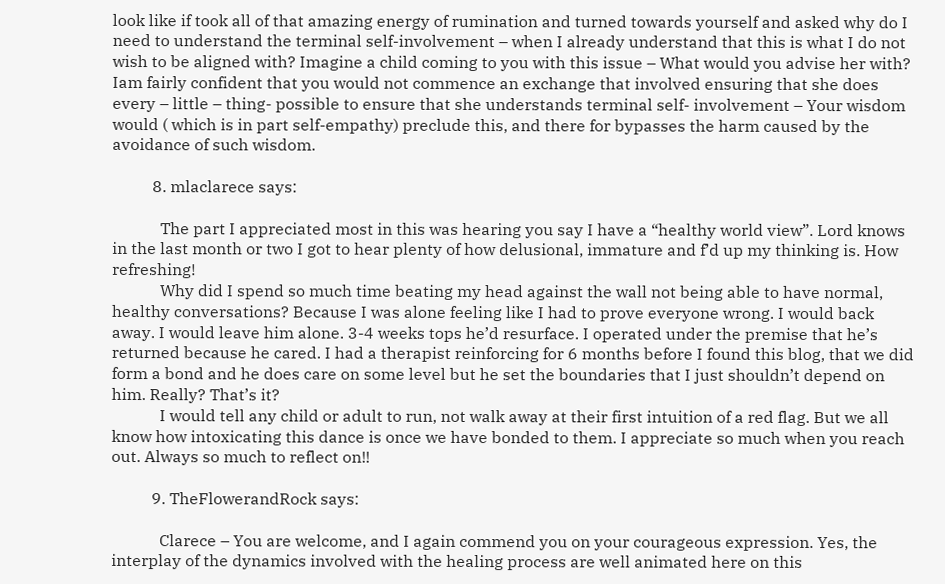look like if took all of that amazing energy of rumination and turned towards yourself and asked why do I need to understand the terminal self-involvement – when I already understand that this is what I do not wish to be aligned with? Imagine a child coming to you with this issue – What would you advise her with? Iam fairly confident that you would not commence an exchange that involved ensuring that she does every – little – thing- possible to ensure that she understands terminal self- involvement – Your wisdom would ( which is in part self-empathy) preclude this, and there for bypasses the harm caused by the avoidance of such wisdom.

          8. mlaclarece says:

            The part I appreciated most in this was hearing you say I have a “healthy world view”. Lord knows in the last month or two I got to hear plenty of how delusional, immature and f’d up my thinking is. How refreshing!
            Why did I spend so much time beating my head against the wall not being able to have normal, healthy conversations? Because I was alone feeling like I had to prove everyone wrong. I would back away. I would leave him alone. 3-4 weeks tops he’d resurface. I operated under the premise that he’s returned because he cared. I had a therapist reinforcing for 6 months before I found this blog, that we did form a bond and he does care on some level but he set the boundaries that I just shouldn’t depend on him. Really? That’s it?
            I would tell any child or adult to run, not walk away at their first intuition of a red flag. But we all know how intoxicating this dance is once we have bonded to them. I appreciate so much when you reach out. Always so much to reflect on!!

          9. TheFlowerandRock says:

            Clarece – You are welcome, and I again commend you on your courageous expression. Yes, the interplay of the dynamics involved with the healing process are well animated here on this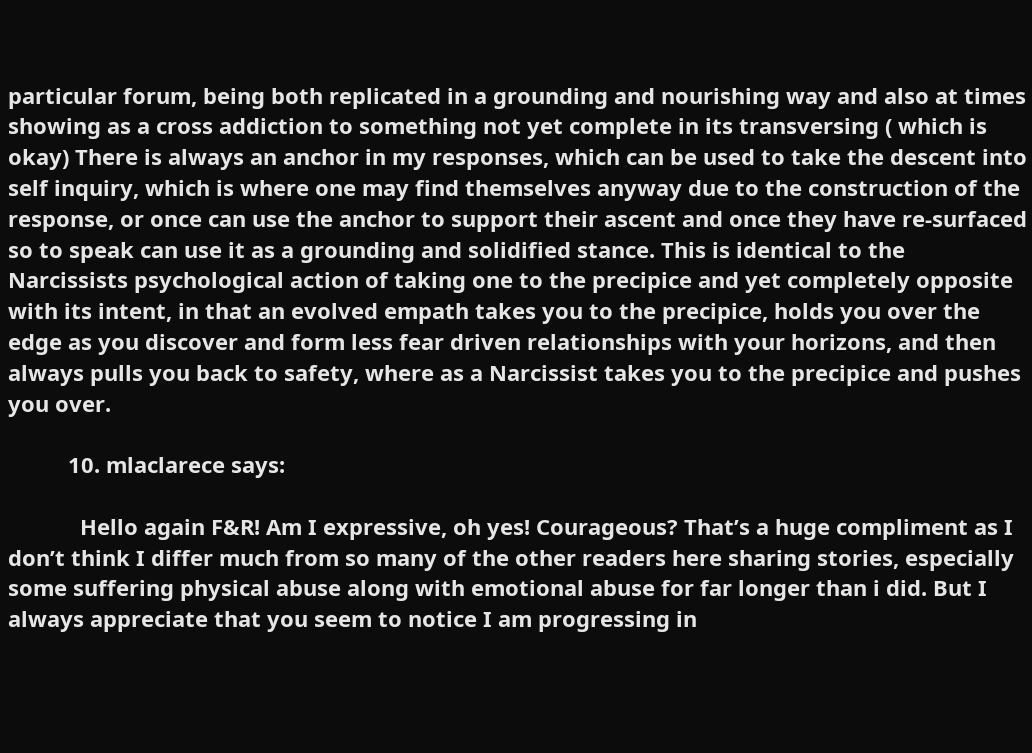particular forum, being both replicated in a grounding and nourishing way and also at times showing as a cross addiction to something not yet complete in its transversing ( which is okay) There is always an anchor in my responses, which can be used to take the descent into self inquiry, which is where one may find themselves anyway due to the construction of the response, or once can use the anchor to support their ascent and once they have re-surfaced so to speak can use it as a grounding and solidified stance. This is identical to the Narcissists psychological action of taking one to the precipice and yet completely opposite with its intent, in that an evolved empath takes you to the precipice, holds you over the edge as you discover and form less fear driven relationships with your horizons, and then always pulls you back to safety, where as a Narcissist takes you to the precipice and pushes you over.

          10. mlaclarece says:

            Hello again F&R! Am I expressive, oh yes! Courageous? That’s a huge compliment as I don’t think I differ much from so many of the other readers here sharing stories, especially some suffering physical abuse along with emotional abuse for far longer than i did. But I always appreciate that you seem to notice I am progressing in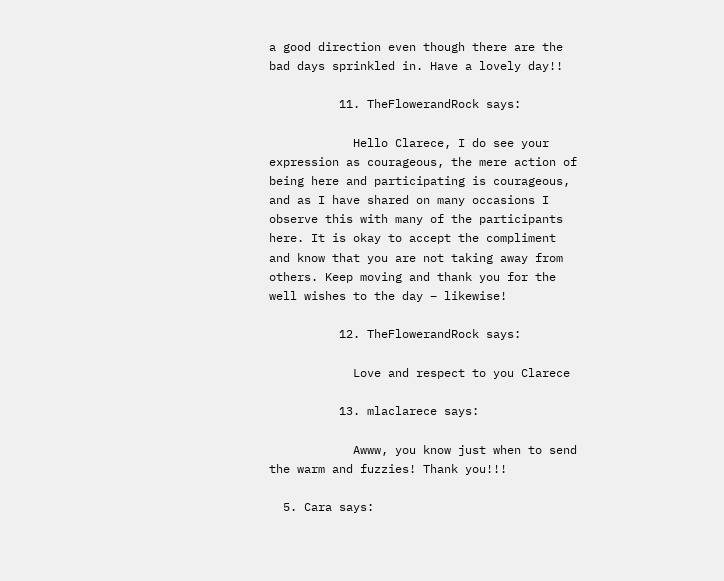a good direction even though there are the bad days sprinkled in. Have a lovely day!!

          11. TheFlowerandRock says:

            Hello Clarece, I do see your expression as courageous, the mere action of being here and participating is courageous, and as I have shared on many occasions I observe this with many of the participants here. It is okay to accept the compliment and know that you are not taking away from others. Keep moving and thank you for the well wishes to the day – likewise!

          12. TheFlowerandRock says:

            Love and respect to you Clarece

          13. mlaclarece says:

            Awww, you know just when to send the warm and fuzzies! Thank you!!!

  5. Cara says: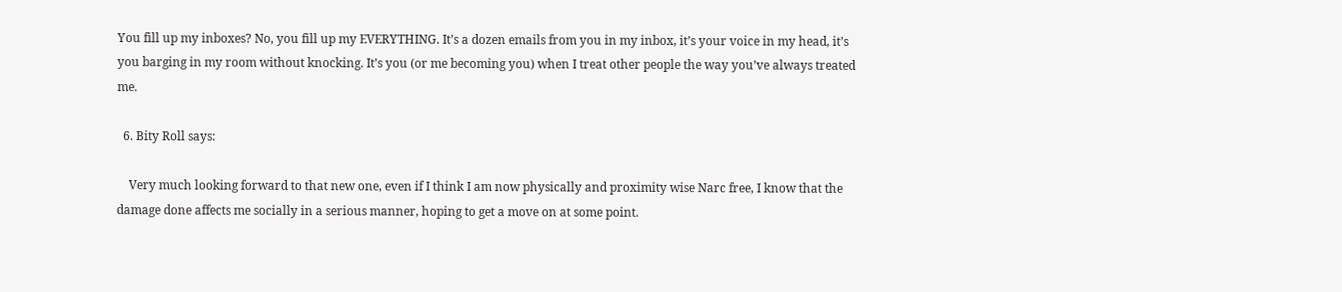You fill up my inboxes? No, you fill up my EVERYTHING. It’s a dozen emails from you in my inbox, it’s your voice in my head, it’s you barging in my room without knocking. It’s you (or me becoming you) when I treat other people the way you’ve always treated me.

  6. Bity Roll says:

    Very much looking forward to that new one, even if I think I am now physically and proximity wise Narc free, I know that the damage done affects me socially in a serious manner, hoping to get a move on at some point.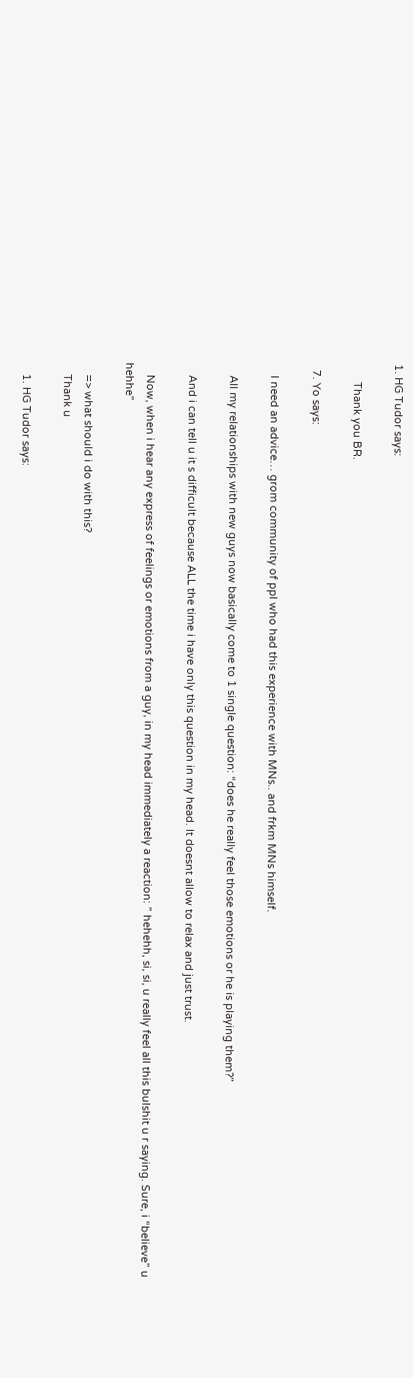1. HG Tudor says:

      Thank you BR.

  7. Yo says:

    I need an advice… grom community of ppl who had this experience with MNs.. and frkm MNs himself.

    All my relationships with new guys now basically come to 1 single question: “does he really feel those emotions or he is playing them?”

    And i can tell u it s difficult because ALL the time i have only this question in my head. It doesnt allow to relax and just trust.

    Now, when i hear any express of feelings or emotions from a guy, in my head immediately a reaction: ” hehehh, si, si, u really feel all this bulshit u r saying. Sure, i “believe” u hehhe”

    => what should i do with this?
    Thank u

    1. HG Tudor says: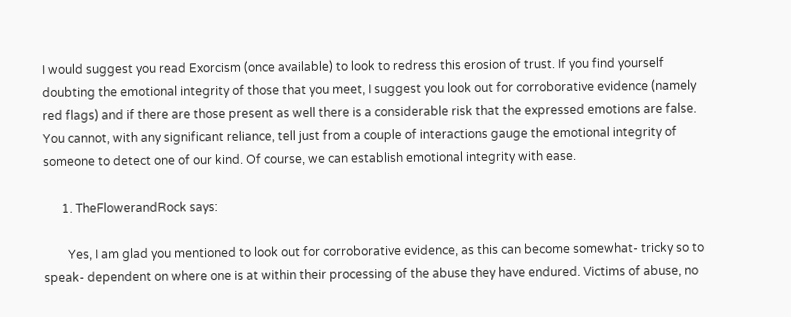I would suggest you read Exorcism (once available) to look to redress this erosion of trust. If you find yourself doubting the emotional integrity of those that you meet, I suggest you look out for corroborative evidence (namely red flags) and if there are those present as well there is a considerable risk that the expressed emotions are false. You cannot, with any significant reliance, tell just from a couple of interactions gauge the emotional integrity of someone to detect one of our kind. Of course, we can establish emotional integrity with ease.

      1. TheFlowerandRock says:

        Yes, I am glad you mentioned to look out for corroborative evidence, as this can become somewhat- tricky so to speak- dependent on where one is at within their processing of the abuse they have endured. Victims of abuse, no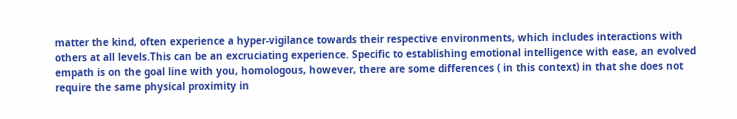matter the kind, often experience a hyper-vigilance towards their respective environments, which includes interactions with others at all levels.This can be an excruciating experience. Specific to establishing emotional intelligence with ease, an evolved empath is on the goal line with you, homologous, however, there are some differences ( in this context) in that she does not require the same physical proximity in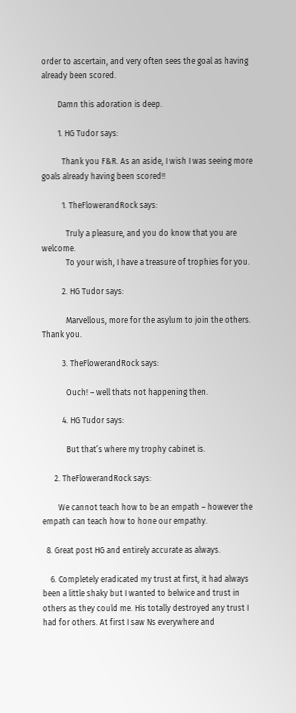order to ascertain, and very often sees the goal as having already been scored.

        Damn this adoration is deep.

        1. HG Tudor says:

          Thank you F&R. As an aside, I wish I was seeing more goals already having been scored!!

          1. TheFlowerandRock says:

            Truly a pleasure, and you do know that you are welcome.
            To your wish, I have a treasure of trophies for you.

          2. HG Tudor says:

            Marvellous, more for the asylum to join the others. Thank you.

          3. TheFlowerandRock says:

            Ouch! – well thats not happening then.

          4. HG Tudor says:

            But that’s where my trophy cabinet is.

      2. TheFlowerandRock says:

        We cannot teach how to be an empath – however the empath can teach how to hone our empathy.

  8. Great post HG and entirely accurate as always.

    6. Completely eradicated my trust at first, it had always been a little shaky but I wanted to belwice and trust in others as they could me. His totally destroyed any trust I had for others. At first I saw Ns everywhere and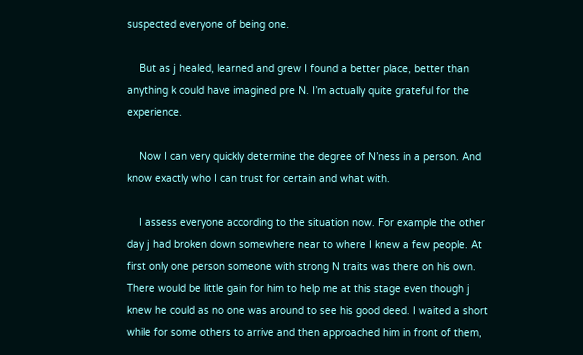suspected everyone of being one.

    But as j healed, learned and grew I found a better place, better than anything k could have imagined pre N. I’m actually quite grateful for the experience.

    Now I can very quickly determine the degree of N’ness in a person. And know exactly who I can trust for certain and what with.

    I assess everyone according to the situation now. For example the other day j had broken down somewhere near to where I knew a few people. At first only one person someone with strong N traits was there on his own. There would be little gain for him to help me at this stage even though j knew he could as no one was around to see his good deed. I waited a short while for some others to arrive and then approached him in front of them,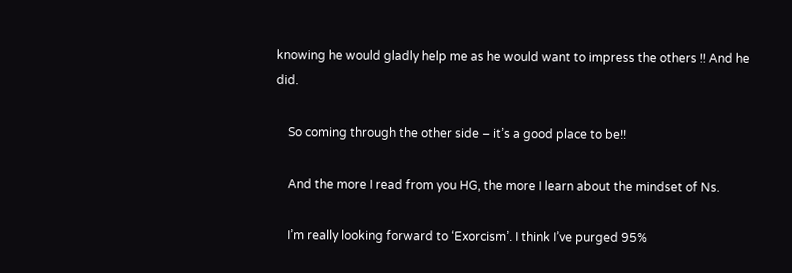knowing he would gladly help me as he would want to impress the others !! And he did.

    So coming through the other side – it’s a good place to be!!

    And the more I read from you HG, the more I learn about the mindset of Ns.

    I’m really looking forward to ‘Exorcism’. I think I’ve purged 95%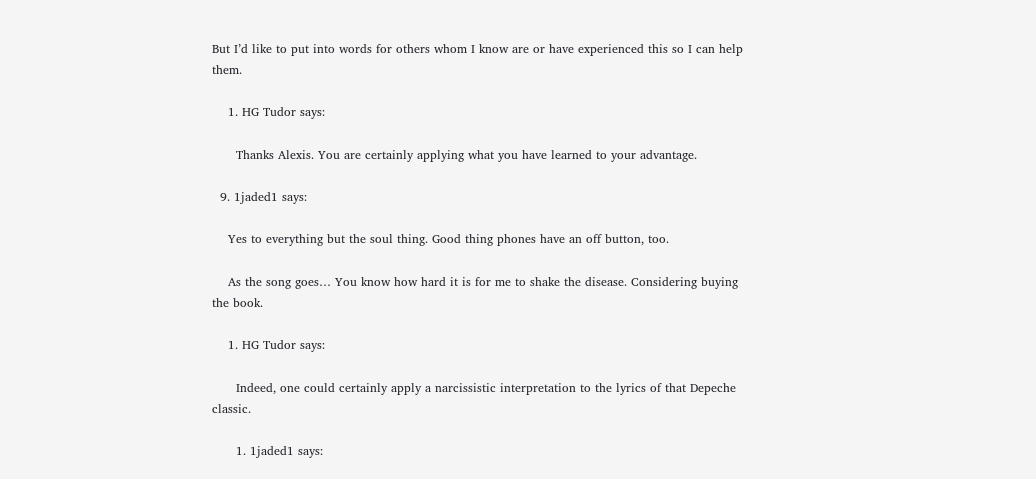But I’d like to put into words for others whom I know are or have experienced this so I can help them.

    1. HG Tudor says:

      Thanks Alexis. You are certainly applying what you have learned to your advantage.

  9. 1jaded1 says:

    Yes to everything but the soul thing. Good thing phones have an off button, too.

    As the song goes… You know how hard it is for me to shake the disease. Considering buying the book.

    1. HG Tudor says:

      Indeed, one could certainly apply a narcissistic interpretation to the lyrics of that Depeche classic.

      1. 1jaded1 says: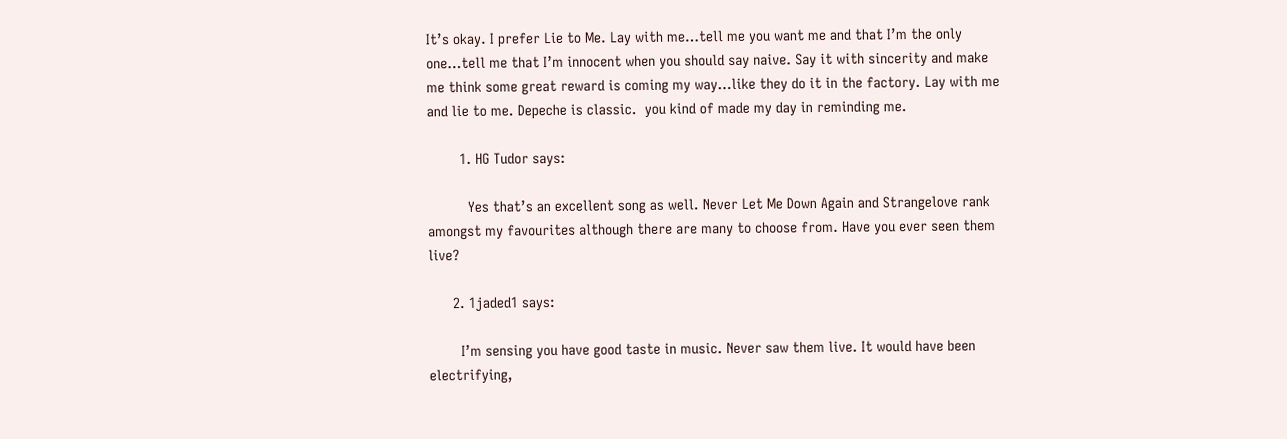It’s okay. I prefer Lie to Me. Lay with me…tell me you want me and that I’m the only one…tell me that I’m innocent when you should say naive. Say it with sincerity and make me think some great reward is coming my way…like they do it in the factory. Lay with me and lie to me. Depeche is classic.  you kind of made my day in reminding me.

        1. HG Tudor says:

          Yes that’s an excellent song as well. Never Let Me Down Again and Strangelove rank amongst my favourites although there are many to choose from. Have you ever seen them live?

      2. 1jaded1 says:

        I’m sensing you have good taste in music. Never saw them live. It would have been electrifying,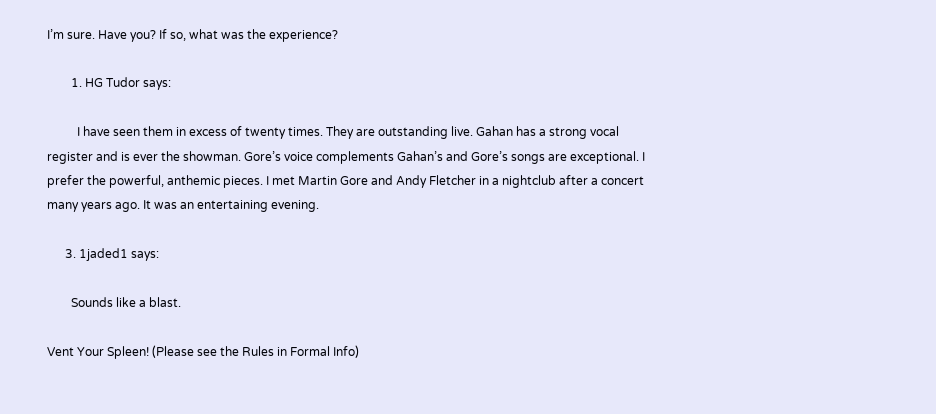I’m sure. Have you? If so, what was the experience?

        1. HG Tudor says:

          I have seen them in excess of twenty times. They are outstanding live. Gahan has a strong vocal register and is ever the showman. Gore’s voice complements Gahan’s and Gore’s songs are exceptional. I prefer the powerful, anthemic pieces. I met Martin Gore and Andy Fletcher in a nightclub after a concert many years ago. It was an entertaining evening.

      3. 1jaded1 says:

        Sounds like a blast.

Vent Your Spleen! (Please see the Rules in Formal Info)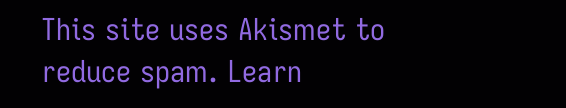This site uses Akismet to reduce spam. Learn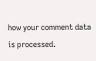how your comment data is processed.